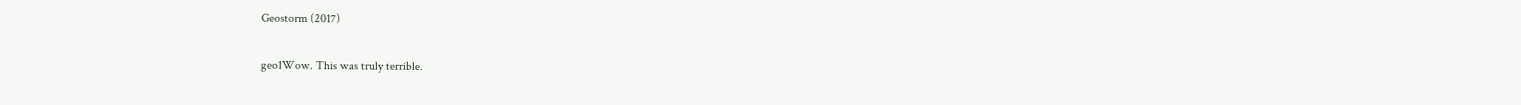Geostorm (2017)

geo1Wow. This was truly terrible.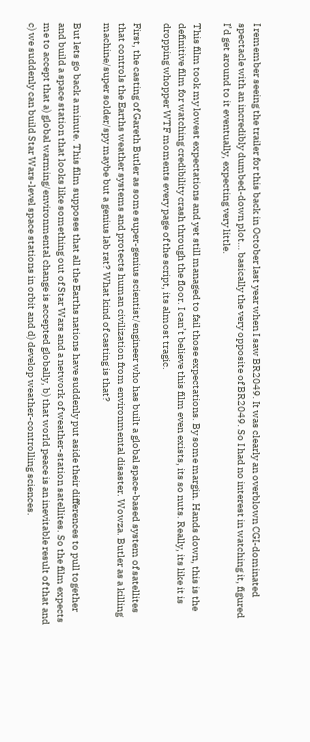I remember seeing the trailer for this back in October last year when I saw BR2049. It was clearly an overblown CGI-dominated spectacle with an incredibly dumbed-down plot… basically the very opposite of BR2049. So I had no interest in watching it, figured I’d get around to it eventually, expecting very little.

This film took my lowest expectations and yet still managed to fail those expectations. By some margin. Hands down, this is the definitive film for watching credibility crash through the floor. I can’t believe this film even exists, its so nuts. Really, its like it is dropping whopper WTF moments every page of the script, its almost tragic.

First, the casting of Gareth Butler as some super-genius scientist/engineer who has built a global space-based system of satellites that controls the Earths weather systems and protects human civilization from environmental disaster. Wowza. Butler as a killing machine/super solder/spy maybe but a genius lab rat? What kind of casting is that?

But lets go back a minute. This film supposes that all the Earths nations have suddenly put aside their differences to pull together and build a space station that looks like something out of Star Wars and a network of weather-station satellites. So the film expects me to accept that a) global warming/environmental change is accepted globally, b) that world peace is an inevitable result of that and c) we suddenly can build Star Wars-level space stations in orbit and d) develop weather-controlling sciences.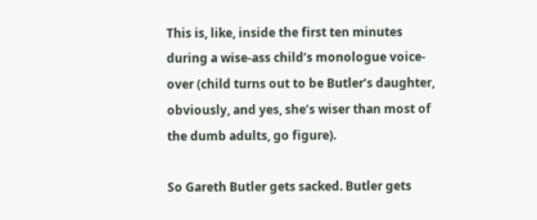This is, like, inside the first ten minutes during a wise-ass child’s monologue voice-over (child turns out to be Butler’s daughter, obviously, and yes, she’s wiser than most of the dumb adults, go figure).

So Gareth Butler gets sacked. Butler gets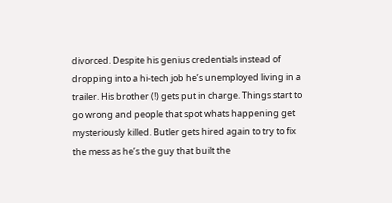divorced. Despite his genius credentials instead of dropping into a hi-tech job he’s unemployed living in a trailer. His brother (!) gets put in charge. Things start to go wrong and people that spot whats happening get mysteriously killed. Butler gets hired again to try to fix the mess as he’s the guy that built the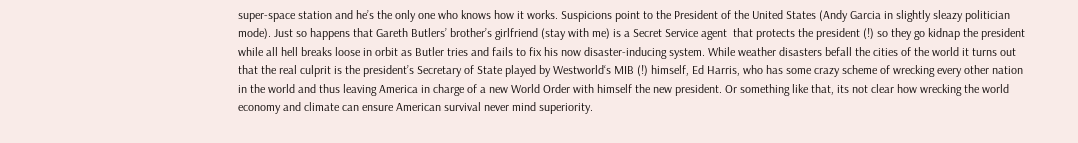super-space station and he’s the only one who knows how it works. Suspicions point to the President of the United States (Andy Garcia in slightly sleazy politician mode). Just so happens that Gareth Butlers’ brother’s girlfriend (stay with me) is a Secret Service agent  that protects the president (!) so they go kidnap the president while all hell breaks loose in orbit as Butler tries and fails to fix his now disaster-inducing system. While weather disasters befall the cities of the world it turns out that the real culprit is the president’s Secretary of State played by Westworld‘s MIB (!) himself, Ed Harris, who has some crazy scheme of wrecking every other nation in the world and thus leaving America in charge of a new World Order with himself the new president. Or something like that, its not clear how wrecking the world economy and climate can ensure American survival never mind superiority.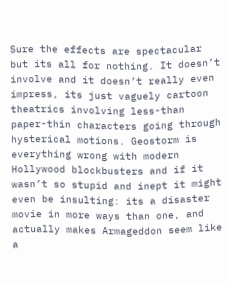Sure the effects are spectacular but its all for nothing. It doesn’t involve and it doesn’t really even impress, its just vaguely cartoon theatrics involving less-than paper-thin characters going through hysterical motions. Geostorm is everything wrong with modern Hollywood blockbusters and if it wasn’t so stupid and inept it might even be insulting: its a disaster movie in more ways than one, and actually makes Armageddon seem like a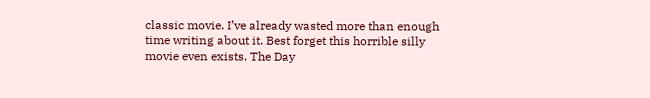classic movie. I’ve already wasted more than enough time writing about it. Best forget this horrible silly movie even exists. The Day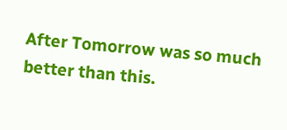After Tomorrow was so much better than this.